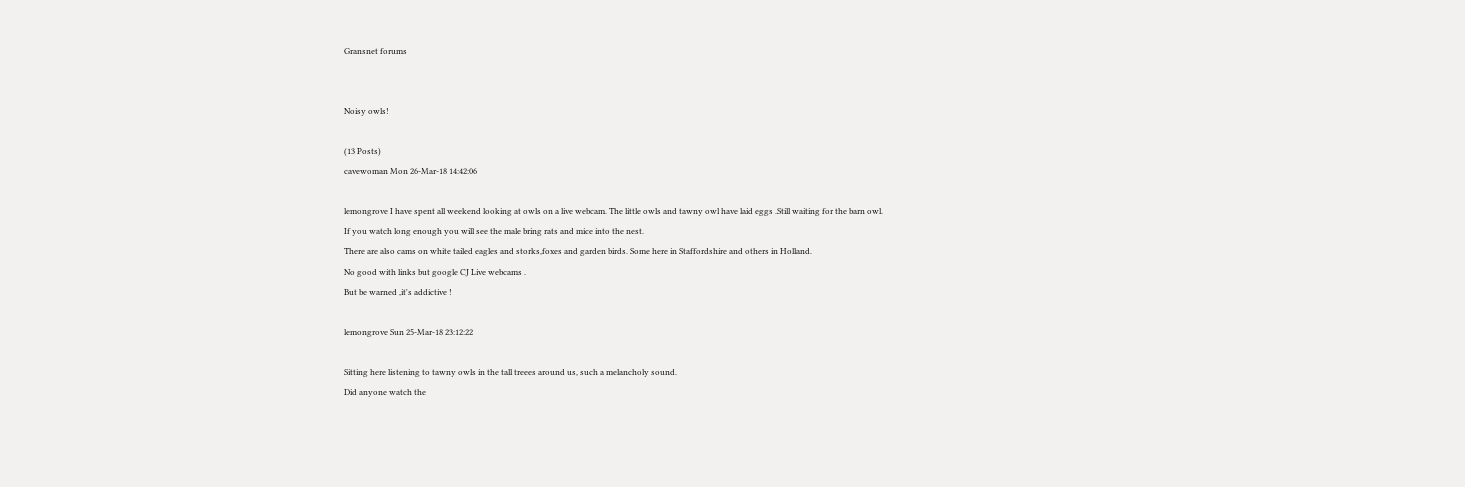Gransnet forums


Noisy owls!

(13 Posts)
cavewoman Mon 26-Mar-18 14:42:06

lemongrove I have spent all weekend looking at owls on a live webcam. The little owls and tawny owl have laid eggs .Still waiting for the barn owl.
If you watch long enough you will see the male bring rats and mice into the nest.
There are also cams on white tailed eagles and storks,foxes and garden birds. Some here in Staffordshire and others in Holland.
No good with links but google CJ Live webcams .
But be warned ,it's addictive !

lemongrove Sun 25-Mar-18 23:12:22

Sitting here listening to tawny owls in the tall treees around us, such a melancholy sound.
Did anyone watch the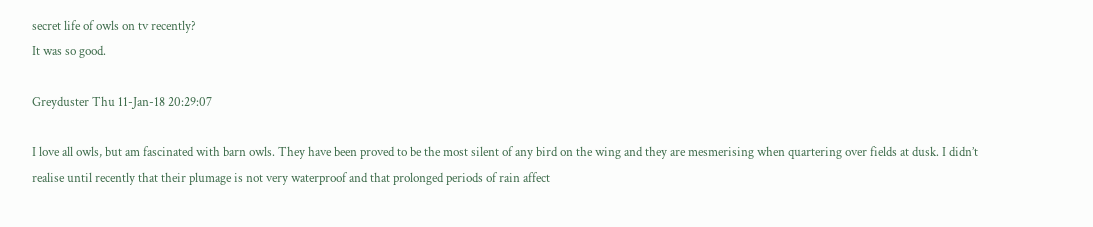secret life of owls on tv recently?
It was so good.

Greyduster Thu 11-Jan-18 20:29:07

I love all owls, but am fascinated with barn owls. They have been proved to be the most silent of any bird on the wing and they are mesmerising when quartering over fields at dusk. I didn’t realise until recently that their plumage is not very waterproof and that prolonged periods of rain affect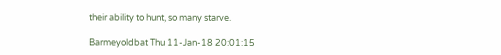their ability to hunt, so many starve.

Barmeyoldbat Thu 11-Jan-18 20:01:15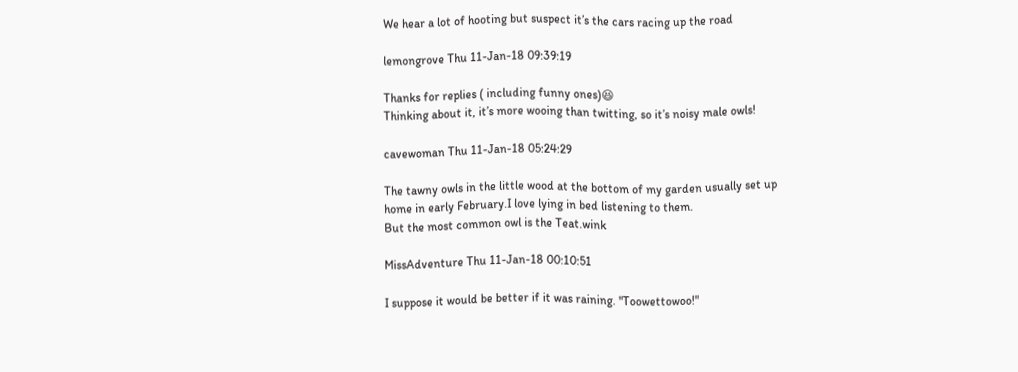We hear a lot of hooting but suspect it’s the cars racing up the road

lemongrove Thu 11-Jan-18 09:39:19

Thanks for replies ( including funny ones)😆
Thinking about it, it’s more wooing than twitting, so it’s noisy male owls!

cavewoman Thu 11-Jan-18 05:24:29

The tawny owls in the little wood at the bottom of my garden usually set up home in early February.I love lying in bed listening to them.
But the most common owl is the Teat.wink

MissAdventure Thu 11-Jan-18 00:10:51

I suppose it would be better if it was raining. "Toowettowoo!"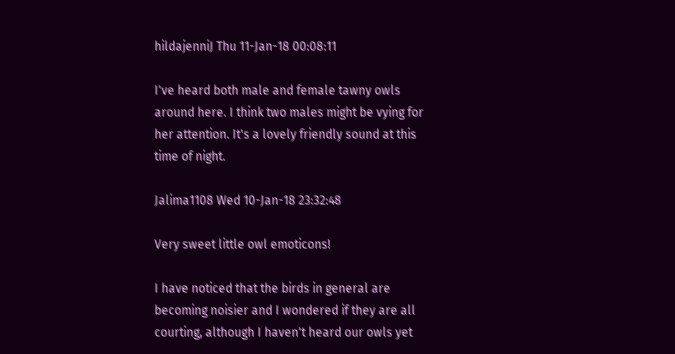hildajenniJ Thu 11-Jan-18 00:08:11

I've heard both male and female tawny owls around here. I think two males might be vying for her attention. It's a lovely friendly sound at this time of night.

Jalima1108 Wed 10-Jan-18 23:32:48

Very sweet little owl emoticons!

I have noticed that the birds in general are becoming noisier and I wondered if they are all courting, although I haven't heard our owls yet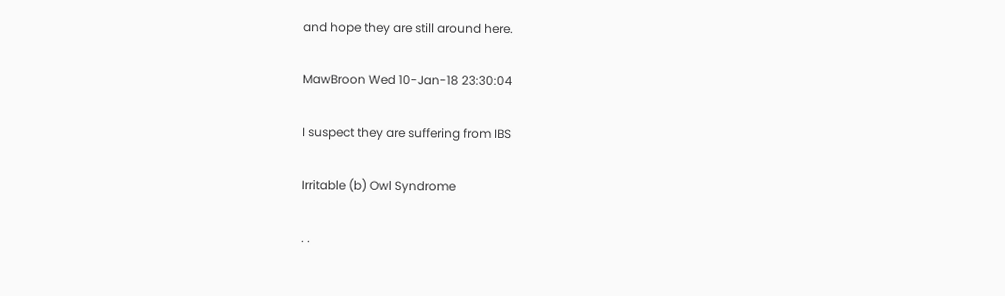and hope they are still around here.

MawBroon Wed 10-Jan-18 23:30:04

I suspect they are suffering from IBS

Irritable (b) Owl Syndrome

. .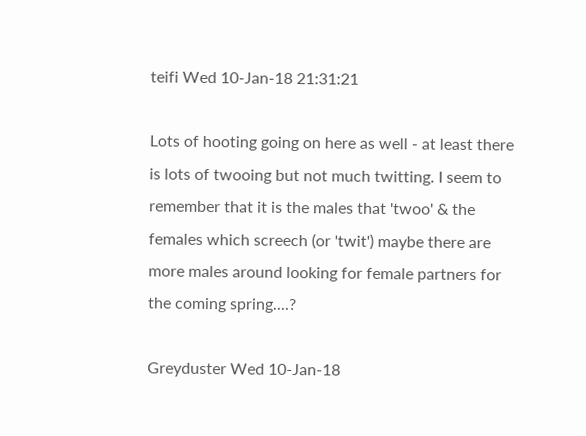teifi Wed 10-Jan-18 21:31:21

Lots of hooting going on here as well - at least there is lots of twooing but not much twitting. I seem to remember that it is the males that 'twoo' & the females which screech (or 'twit') maybe there are more males around looking for female partners for the coming spring....?

Greyduster Wed 10-Jan-18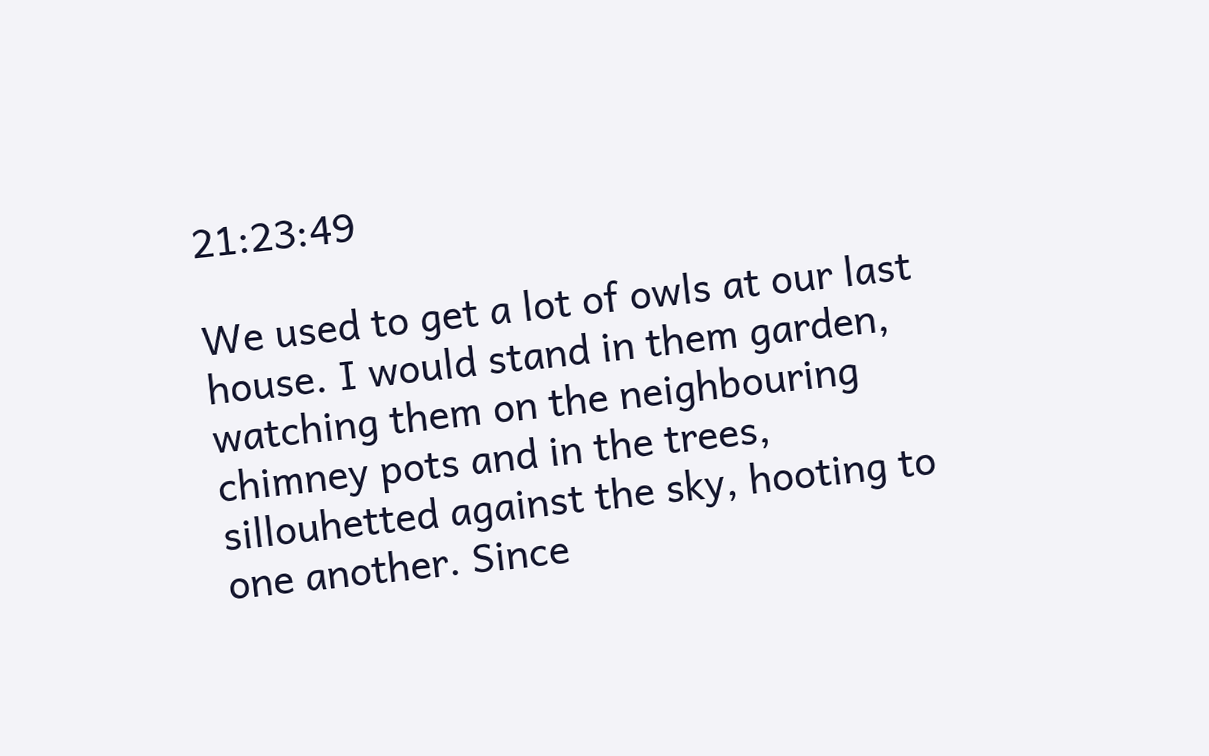21:23:49

We used to get a lot of owls at our last house. I would stand in them garden, watching them on the neighbouring chimney pots and in the trees, sillouhetted against the sky, hooting to one another. Since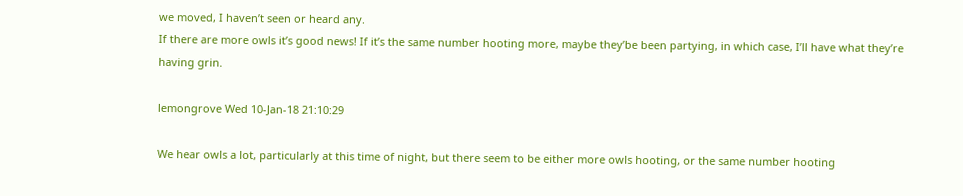we moved, I haven’t seen or heard any.
If there are more owls it’s good news! If it’s the same number hooting more, maybe they’be been partying, in which case, I’ll have what they’re having grin.

lemongrove Wed 10-Jan-18 21:10:29

We hear owls a lot, particularly at this time of night, but there seem to be either more owls hooting, or the same number hooting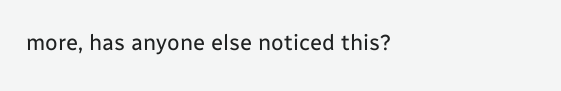more, has anyone else noticed this?